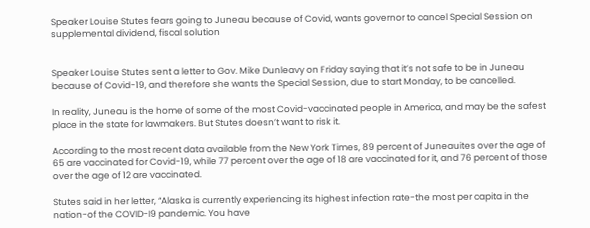Speaker Louise Stutes fears going to Juneau because of Covid, wants governor to cancel Special Session on supplemental dividend, fiscal solution


Speaker Louise Stutes sent a letter to Gov. Mike Dunleavy on Friday saying that it’s not safe to be in Juneau because of Covid-19, and therefore she wants the Special Session, due to start Monday, to be cancelled.

In reality, Juneau is the home of some of the most Covid-vaccinated people in America, and may be the safest place in the state for lawmakers. But Stutes doesn’t want to risk it.

According to the most recent data available from the New York Times, 89 percent of Juneauites over the age of 65 are vaccinated for Covid-19, while 77 percent over the age of 18 are vaccinated for it, and 76 percent of those over the age of 12 are vaccinated.

Stutes said in her letter, “Alaska is currently experiencing its highest infection rate-the most per capita in the nation-of the COVID-I9 pandemic. You have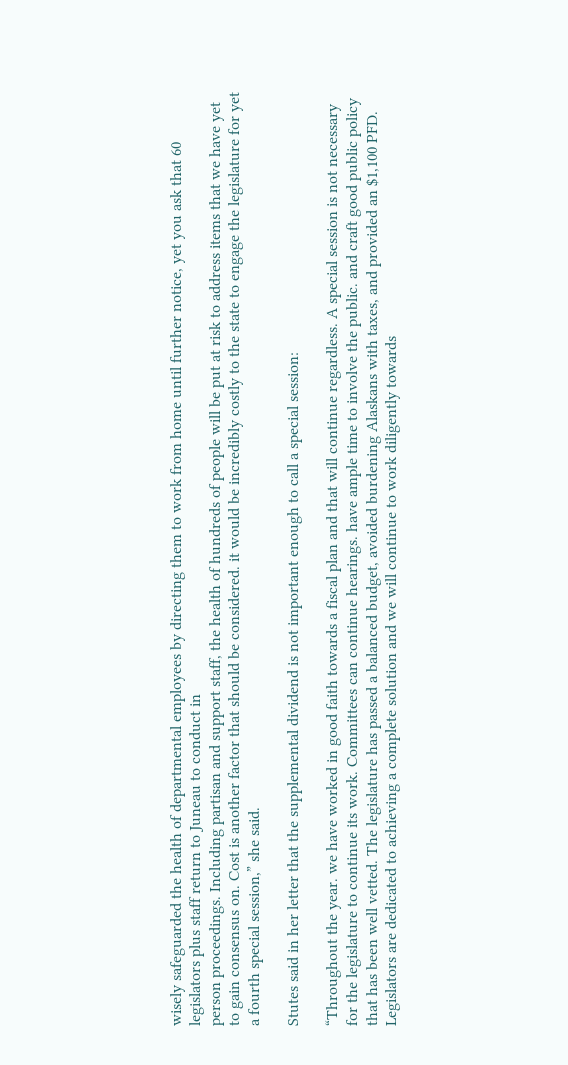wisely safeguarded the health of departmental employees by directing them to work from home until further notice, yet you ask that 60 legislators plus staff return to Juneau to conduct in
person proceedings. Including partisan and support staff, the health of hundreds of people will be put at risk to address items that we have yet to gain consensus on. Cost is another factor that should be considered. it would be incredibly costly to the state to engage the legislature for yet a fourth special session,” she said.

Stutes said in her letter that the supplemental dividend is not important enough to call a special session:

“Throughout the year. we have worked in good faith towards a fiscal plan and that will continue regardless. A special session is not necessary for the legislature to continue its work. Committees can continue hearings. have ample time to involve the public. and craft good public policy that has been well vetted. The legislature has passed a balanced budget, avoided burdening Alaskans with taxes, and provided an $1,100 PFD. Legislators are dedicated to achieving a complete solution and we will continue to work diligently towards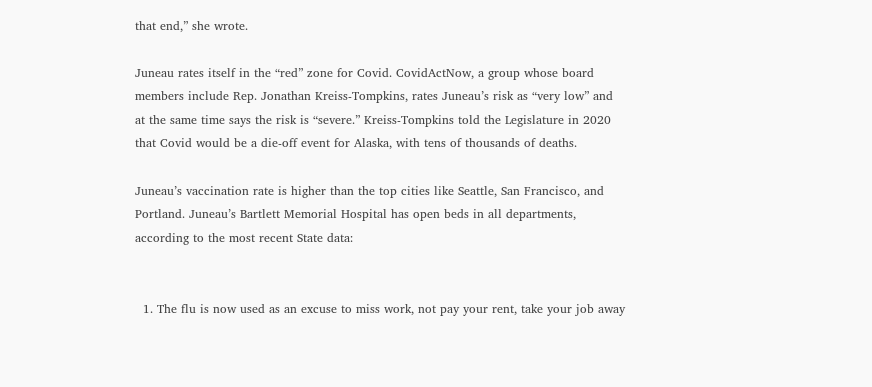that end,” she wrote.

Juneau rates itself in the “red” zone for Covid. CovidActNow, a group whose board members include Rep. Jonathan Kreiss-Tompkins, rates Juneau’s risk as “very low” and at the same time says the risk is “severe.” Kreiss-Tompkins told the Legislature in 2020 that Covid would be a die-off event for Alaska, with tens of thousands of deaths.

Juneau’s vaccination rate is higher than the top cities like Seattle, San Francisco, and Portland. Juneau’s Bartlett Memorial Hospital has open beds in all departments, according to the most recent State data:


  1. The flu is now used as an excuse to miss work, not pay your rent, take your job away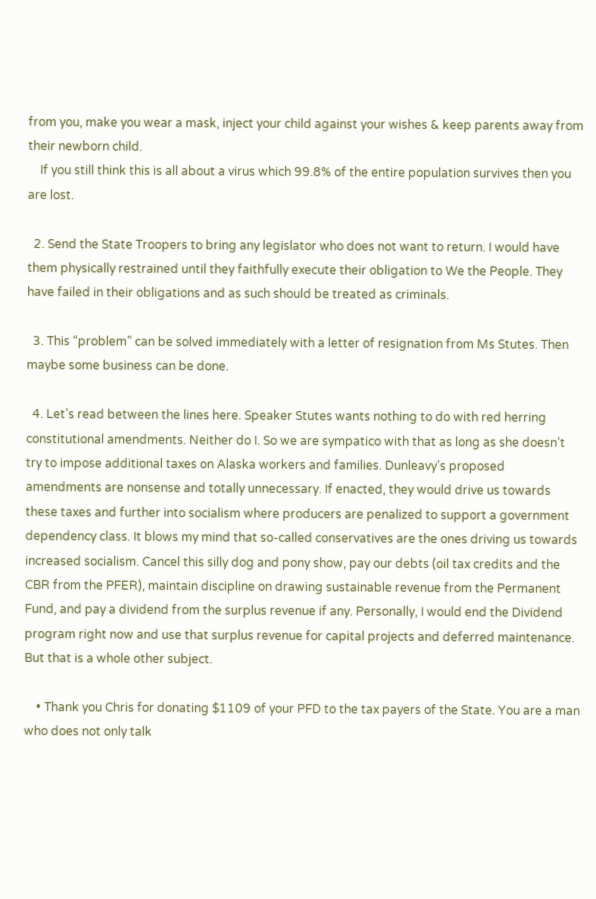from you, make you wear a mask, inject your child against your wishes & keep parents away from their newborn child.
    If you still think this is all about a virus which 99.8% of the entire population survives then you are lost.

  2. Send the State Troopers to bring any legislator who does not want to return. I would have them physically restrained until they faithfully execute their obligation to We the People. They have failed in their obligations and as such should be treated as criminals.

  3. This “problem” can be solved immediately with a letter of resignation from Ms Stutes. Then maybe some business can be done.

  4. Let’s read between the lines here. Speaker Stutes wants nothing to do with red herring constitutional amendments. Neither do I. So we are sympatico with that as long as she doesn’t try to impose additional taxes on Alaska workers and families. Dunleavy’s proposed amendments are nonsense and totally unnecessary. If enacted, they would drive us towards these taxes and further into socialism where producers are penalized to support a government dependency class. It blows my mind that so-called conservatives are the ones driving us towards increased socialism. Cancel this silly dog and pony show, pay our debts (oil tax credits and the CBR from the PFER), maintain discipline on drawing sustainable revenue from the Permanent Fund, and pay a dividend from the surplus revenue if any. Personally, I would end the Dividend program right now and use that surplus revenue for capital projects and deferred maintenance. But that is a whole other subject.

    • Thank you Chris for donating $1109 of your PFD to the tax payers of the State. You are a man who does not only talk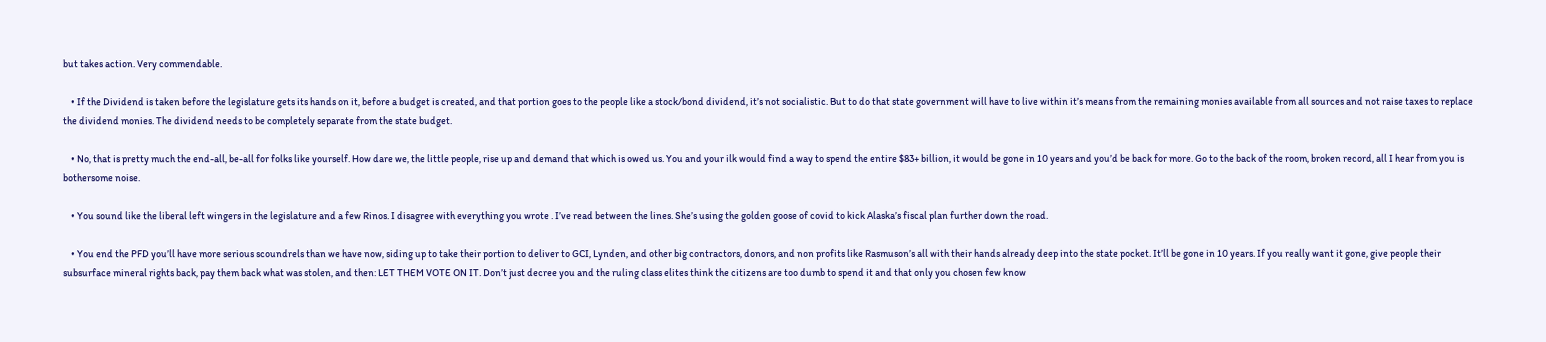but takes action. Very commendable.

    • If the Dividend is taken before the legislature gets its hands on it, before a budget is created, and that portion goes to the people like a stock/bond dividend, it’s not socialistic. But to do that state government will have to live within it’s means from the remaining monies available from all sources and not raise taxes to replace the dividend monies. The dividend needs to be completely separate from the state budget.

    • No, that is pretty much the end-all, be-all for folks like yourself. How dare we, the little people, rise up and demand that which is owed us. You and your ilk would find a way to spend the entire $83+ billion, it would be gone in 10 years and you’d be back for more. Go to the back of the room, broken record, all I hear from you is bothersome noise.

    • You sound like the liberal left wingers in the legislature and a few Rinos. I disagree with everything you wrote . I’ve read between the lines. She’s using the golden goose of covid to kick Alaska’s fiscal plan further down the road.

    • You end the PFD you’ll have more serious scoundrels than we have now, siding up to take their portion to deliver to GCI, Lynden, and other big contractors, donors, and non profits like Rasmuson’s all with their hands already deep into the state pocket. It’ll be gone in 10 years. If you really want it gone, give people their subsurface mineral rights back, pay them back what was stolen, and then: LET THEM VOTE ON IT. Don’t just decree you and the ruling class elites think the citizens are too dumb to spend it and that only you chosen few know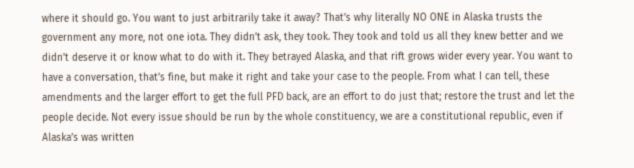where it should go. You want to just arbitrarily take it away? That’s why literally NO ONE in Alaska trusts the government any more, not one iota. They didn’t ask, they took. They took and told us all they knew better and we didn’t deserve it or know what to do with it. They betrayed Alaska, and that rift grows wider every year. You want to have a conversation, that’s fine, but make it right and take your case to the people. From what I can tell, these amendments and the larger effort to get the full PFD back, are an effort to do just that; restore the trust and let the people decide. Not every issue should be run by the whole constituency, we are a constitutional republic, even if Alaska’s was written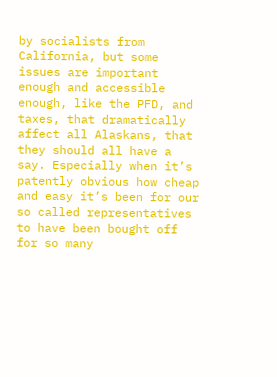by socialists from California, but some issues are important enough and accessible enough, like the PFD, and taxes, that dramatically affect all Alaskans, that they should all have a say. Especially when it’s patently obvious how cheap and easy it’s been for our so called representatives to have been bought off for so many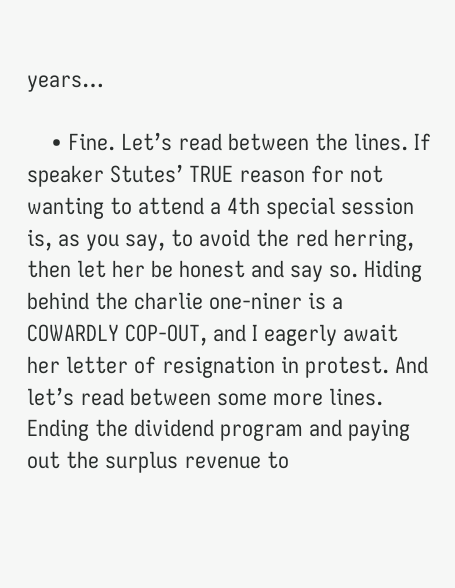years…

    • Fine. Let’s read between the lines. If speaker Stutes’ TRUE reason for not wanting to attend a 4th special session is, as you say, to avoid the red herring, then let her be honest and say so. Hiding behind the charlie one-niner is a COWARDLY COP-OUT, and I eagerly await her letter of resignation in protest. And let’s read between some more lines. Ending the dividend program and paying out the surplus revenue to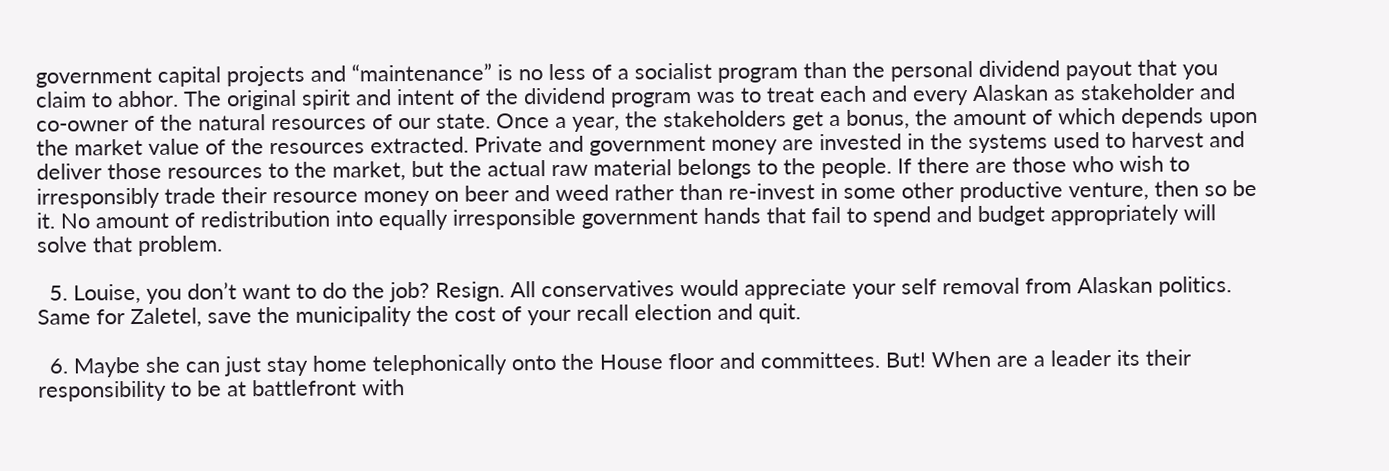government capital projects and “maintenance” is no less of a socialist program than the personal dividend payout that you claim to abhor. The original spirit and intent of the dividend program was to treat each and every Alaskan as stakeholder and co-owner of the natural resources of our state. Once a year, the stakeholders get a bonus, the amount of which depends upon the market value of the resources extracted. Private and government money are invested in the systems used to harvest and deliver those resources to the market, but the actual raw material belongs to the people. If there are those who wish to irresponsibly trade their resource money on beer and weed rather than re-invest in some other productive venture, then so be it. No amount of redistribution into equally irresponsible government hands that fail to spend and budget appropriately will solve that problem.

  5. Louise, you don’t want to do the job? Resign. All conservatives would appreciate your self removal from Alaskan politics. Same for Zaletel, save the municipality the cost of your recall election and quit.

  6. Maybe she can just stay home telephonically onto the House floor and committees. But! When are a leader its their responsibility to be at battlefront with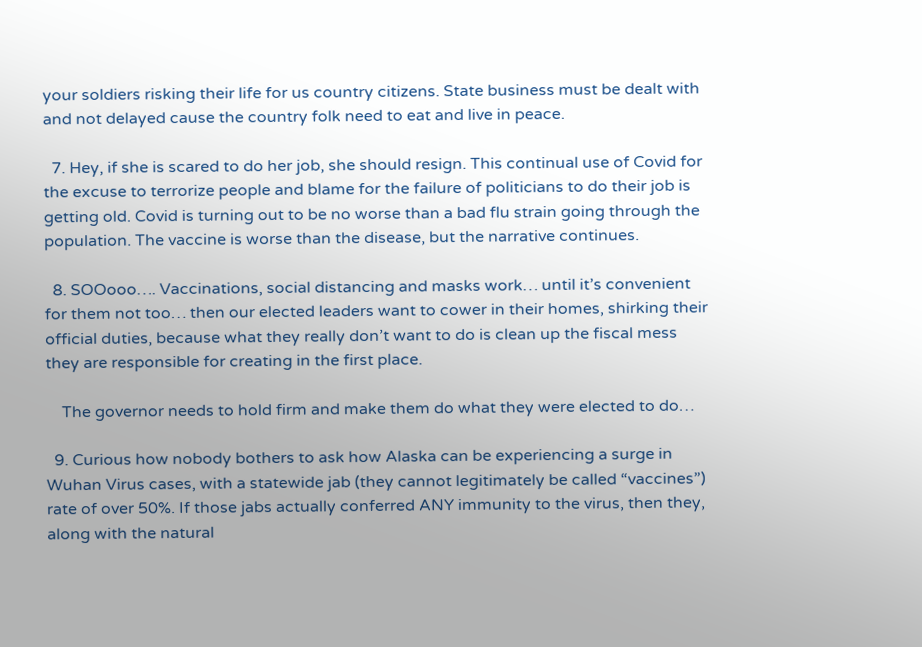your soldiers risking their life for us country citizens. State business must be dealt with and not delayed cause the country folk need to eat and live in peace.

  7. Hey, if she is scared to do her job, she should resign. This continual use of Covid for the excuse to terrorize people and blame for the failure of politicians to do their job is getting old. Covid is turning out to be no worse than a bad flu strain going through the population. The vaccine is worse than the disease, but the narrative continues.

  8. SOOooo…. Vaccinations, social distancing and masks work… until it’s convenient for them not too… then our elected leaders want to cower in their homes, shirking their official duties, because what they really don’t want to do is clean up the fiscal mess they are responsible for creating in the first place.

    The governor needs to hold firm and make them do what they were elected to do…

  9. Curious how nobody bothers to ask how Alaska can be experiencing a surge in Wuhan Virus cases, with a statewide jab (they cannot legitimately be called “vaccines”) rate of over 50%. If those jabs actually conferred ANY immunity to the virus, then they, along with the natural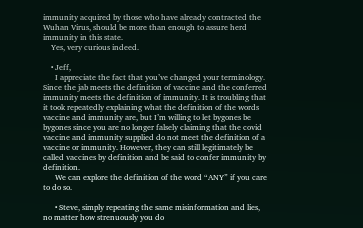immunity acquired by those who have already contracted the Wuhan Virus, should be more than enough to assure herd immunity in this state.
    Yes, very curious indeed.

    • Jeff,
      I appreciate the fact that you’ve changed your terminology. Since the jab meets the definition of vaccine and the conferred immunity meets the definition of immunity. It is troubling that it took repeatedly explaining what the definition of the words vaccine and immunity are, but I’m willing to let bygones be bygones since you are no longer falsely claiming that the covid vaccine and immunity supplied do not meet the definition of a vaccine or immunity. However, they can still legitimately be called vaccines by definition and be said to confer immunity by definition.
      We can explore the definition of the word “ANY” if you care to do so.

      • Steve, simply repeating the same misinformation and lies, no matter how strenuously you do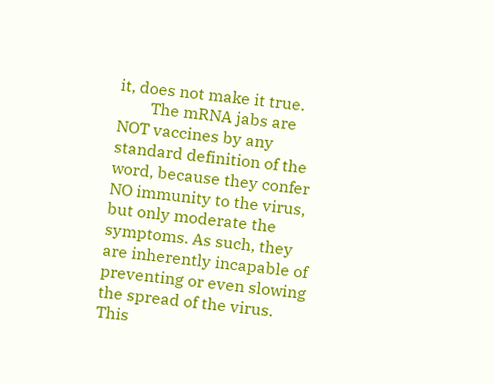it, does not make it true.
        The mRNA jabs are NOT vaccines by any standard definition of the word, because they confer NO immunity to the virus, but only moderate the symptoms. As such, they are inherently incapable of preventing or even slowing the spread of the virus. This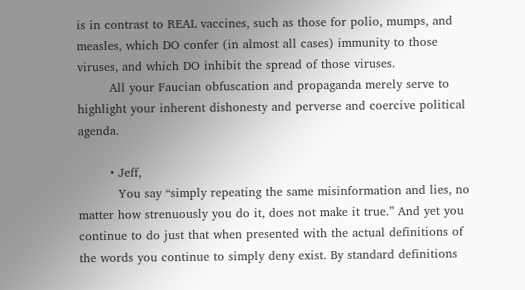is in contrast to REAL vaccines, such as those for polio, mumps, and measles, which DO confer (in almost all cases) immunity to those viruses, and which DO inhibit the spread of those viruses.
        All your Faucian obfuscation and propaganda merely serve to highlight your inherent dishonesty and perverse and coercive political agenda.

        • Jeff,
          You say “simply repeating the same misinformation and lies, no matter how strenuously you do it, does not make it true.” And yet you continue to do just that when presented with the actual definitions of the words you continue to simply deny exist. By standard definitions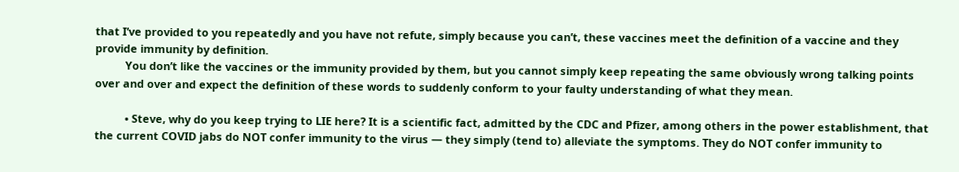that I’ve provided to you repeatedly and you have not refute, simply because you can’t, these vaccines meet the definition of a vaccine and they provide immunity by definition.
          You don’t like the vaccines or the immunity provided by them, but you cannot simply keep repeating the same obviously wrong talking points over and over and expect the definition of these words to suddenly conform to your faulty understanding of what they mean.

          • Steve, why do you keep trying to LIE here? It is a scientific fact, admitted by the CDC and Pfizer, among others in the power establishment, that the current COVID jabs do NOT confer immunity to the virus — they simply (tend to) alleviate the symptoms. They do NOT confer immunity to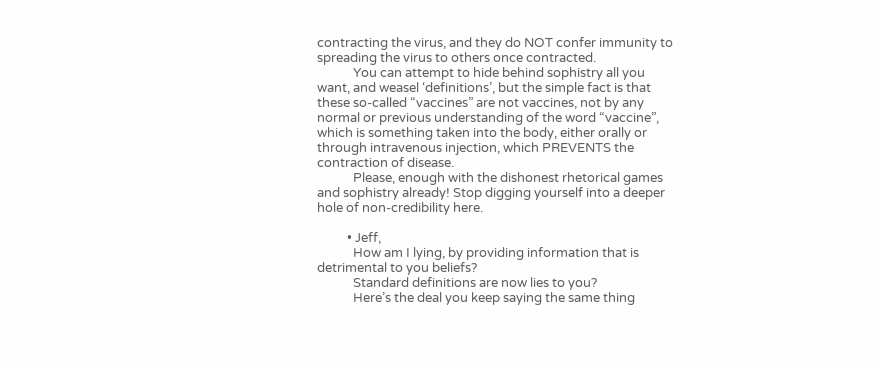contracting the virus, and they do NOT confer immunity to spreading the virus to others once contracted.
            You can attempt to hide behind sophistry all you want, and weasel ‘definitions’, but the simple fact is that these so-called “vaccines” are not vaccines, not by any normal or previous understanding of the word “vaccine”, which is something taken into the body, either orally or through intravenous injection, which PREVENTS the contraction of disease.
            Please, enough with the dishonest rhetorical games and sophistry already! Stop digging yourself into a deeper hole of non-credibility here.

          • Jeff,
            How am I lying, by providing information that is detrimental to you beliefs?
            Standard definitions are now lies to you?
            Here’s the deal you keep saying the same thing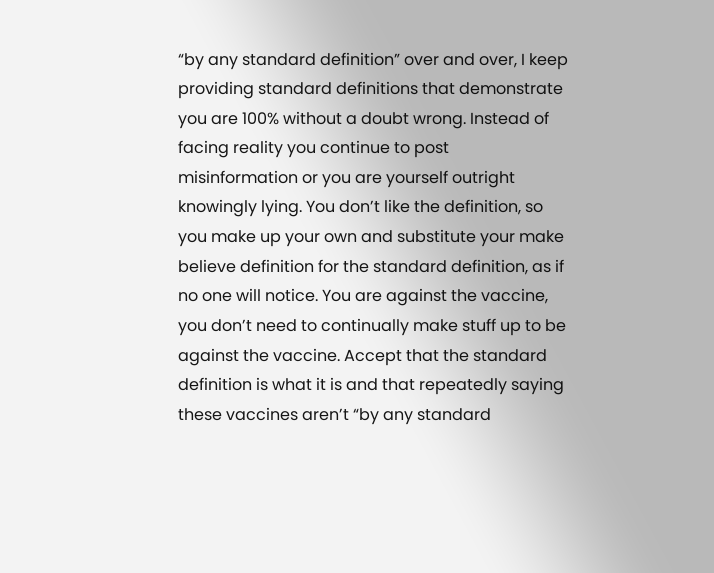“by any standard definition” over and over, I keep providing standard definitions that demonstrate you are 100% without a doubt wrong. Instead of facing reality you continue to post misinformation or you are yourself outright knowingly lying. You don’t like the definition, so you make up your own and substitute your make believe definition for the standard definition, as if no one will notice. You are against the vaccine, you don’t need to continually make stuff up to be against the vaccine. Accept that the standard definition is what it is and that repeatedly saying these vaccines aren’t “by any standard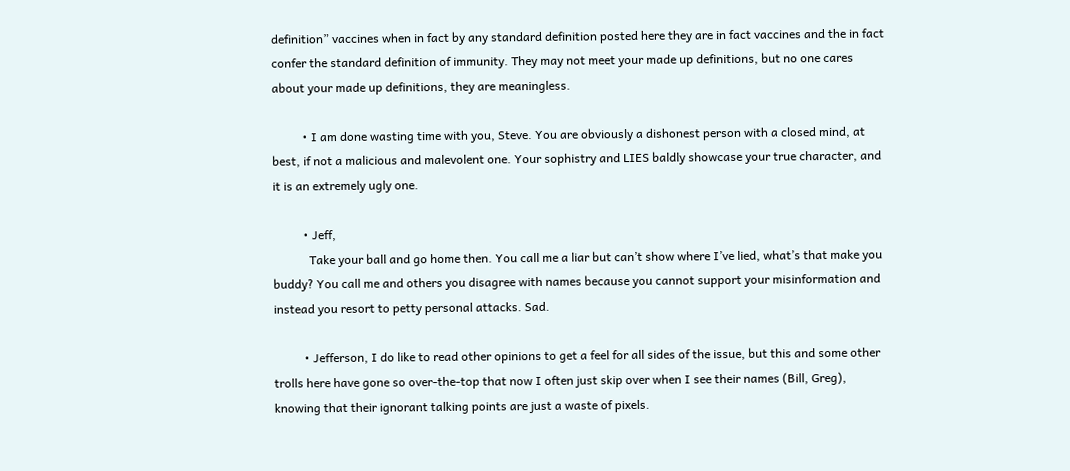definition” vaccines when in fact by any standard definition posted here they are in fact vaccines and the in fact confer the standard definition of immunity. They may not meet your made up definitions, but no one cares about your made up definitions, they are meaningless.

          • I am done wasting time with you, Steve. You are obviously a dishonest person with a closed mind, at best, if not a malicious and malevolent one. Your sophistry and LIES baldly showcase your true character, and it is an extremely ugly one.

          • Jeff,
            Take your ball and go home then. You call me a liar but can’t show where I’ve lied, what’s that make you buddy? You call me and others you disagree with names because you cannot support your misinformation and instead you resort to petty personal attacks. Sad.

          • Jefferson, I do like to read other opinions to get a feel for all sides of the issue, but this and some other trolls here have gone so over-the-top that now I often just skip over when I see their names (Bill, Greg), knowing that their ignorant talking points are just a waste of pixels.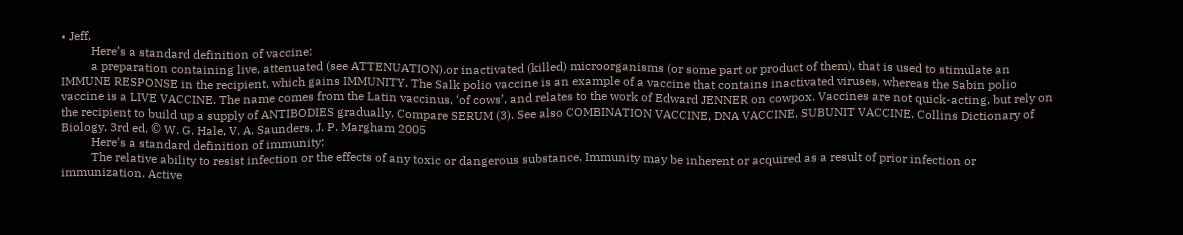• Jeff,
          Here’s a standard definition of vaccine:
          a preparation containing live, attenuated (see ATTENUATION).or inactivated (killed) microorganisms (or some part or product of them), that is used to stimulate an IMMUNE RESPONSE in the recipient, which gains IMMUNITY. The Salk polio vaccine is an example of a vaccine that contains inactivated viruses, whereas the Sabin polio vaccine is a LIVE VACCINE. The name comes from the Latin vaccinus, ‘of cows’, and relates to the work of Edward JENNER on cowpox. Vaccines are not quick-acting, but rely on the recipient to build up a supply of ANTIBODIES gradually. Compare SERUM (3). See also COMBINATION VACCINE, DNA VACCINE, SUBUNIT VACCINE. Collins Dictionary of Biology, 3rd ed. © W. G. Hale, V. A. Saunders, J. P. Margham 2005
          Here’s a standard definition of immunity:
          The relative ability to resist infection or the effects of any toxic or dangerous substance. Immunity may be inherent or acquired as a result of prior infection or immunization. Active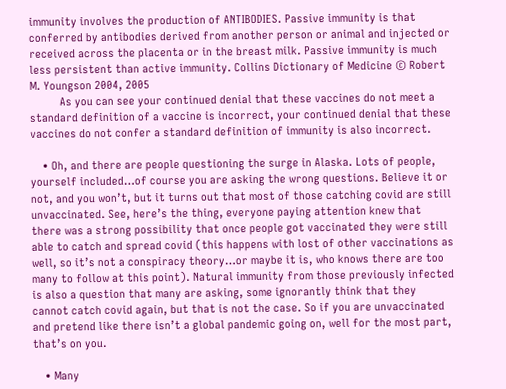immunity involves the production of ANTIBODIES. Passive immunity is that conferred by antibodies derived from another person or animal and injected or received across the placenta or in the breast milk. Passive immunity is much less persistent than active immunity. Collins Dictionary of Medicine © Robert M. Youngson 2004, 2005
          As you can see your continued denial that these vaccines do not meet a standard definition of a vaccine is incorrect, your continued denial that these vaccines do not confer a standard definition of immunity is also incorrect.

    • Oh, and there are people questioning the surge in Alaska. Lots of people, yourself included…of course you are asking the wrong questions. Believe it or not, and you won’t, but it turns out that most of those catching covid are still unvaccinated. See, here’s the thing, everyone paying attention knew that there was a strong possibility that once people got vaccinated they were still able to catch and spread covid (this happens with lost of other vaccinations as well, so it’s not a conspiracy theory…or maybe it is, who knows there are too many to follow at this point). Natural immunity from those previously infected is also a question that many are asking, some ignorantly think that they cannot catch covid again, but that is not the case. So if you are unvaccinated and pretend like there isn’t a global pandemic going on, well for the most part, that’s on you.

    • Many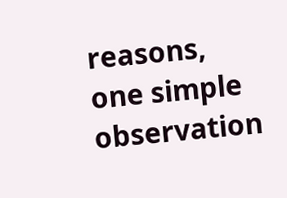reasons, one simple observation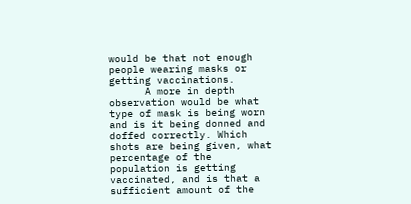would be that not enough people wearing masks or getting vaccinations.
      A more in depth observation would be what type of mask is being worn and is it being donned and doffed correctly. Which shots are being given, what percentage of the population is getting vaccinated, and is that a sufficient amount of the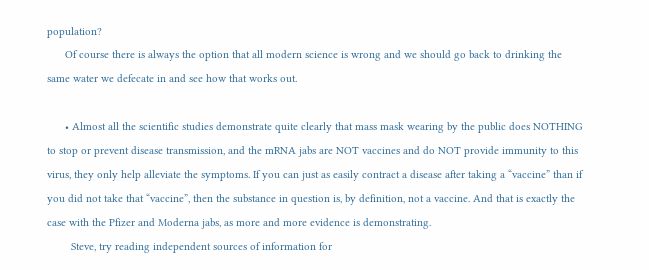population?
      Of course there is always the option that all modern science is wrong and we should go back to drinking the same water we defecate in and see how that works out.

      • Almost all the scientific studies demonstrate quite clearly that mass mask wearing by the public does NOTHING to stop or prevent disease transmission, and the mRNA jabs are NOT vaccines and do NOT provide immunity to this virus, they only help alleviate the symptoms. If you can just as easily contract a disease after taking a “vaccine” than if you did not take that “vaccine”, then the substance in question is, by definition, not a vaccine. And that is exactly the case with the Pfizer and Moderna jabs, as more and more evidence is demonstrating.
        Steve, try reading independent sources of information for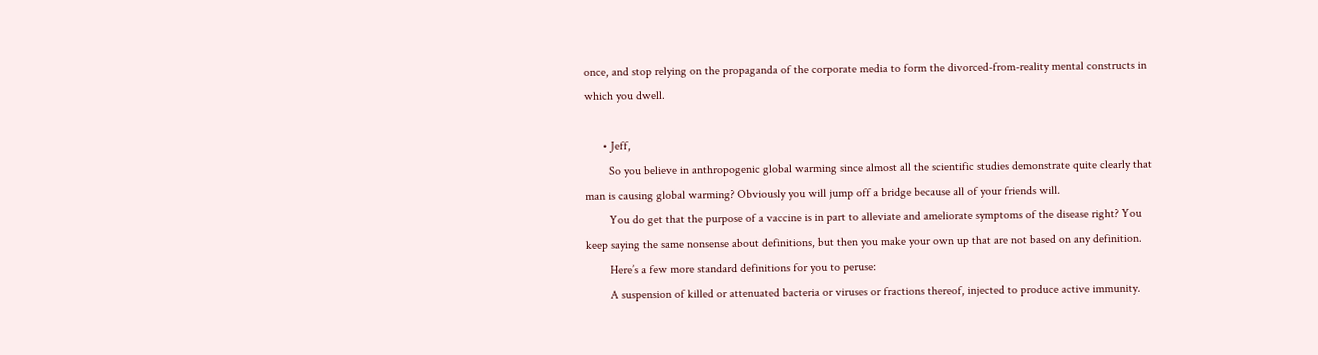once, and stop relying on the propaganda of the corporate media to form the divorced-from-reality mental constructs in which you dwell.

      • Jeff,
        So you believe in anthropogenic global warming since almost all the scientific studies demonstrate quite clearly that man is causing global warming? Obviously you will jump off a bridge because all of your friends will.
        You do get that the purpose of a vaccine is in part to alleviate and ameliorate symptoms of the disease right? You keep saying the same nonsense about definitions, but then you make your own up that are not based on any definition.
        Here’s a few more standard definitions for you to peruse:
        A suspension of killed or attenuated bacteria or viruses or fractions thereof, injected to produce active immunity.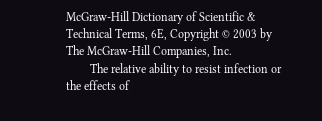McGraw-Hill Dictionary of Scientific & Technical Terms, 6E, Copyright © 2003 by The McGraw-Hill Companies, Inc.
        The relative ability to resist infection or the effects of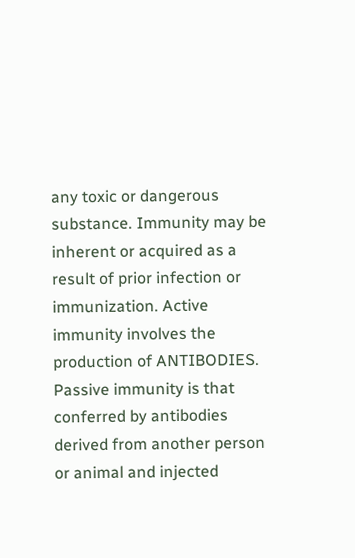any toxic or dangerous substance. Immunity may be inherent or acquired as a result of prior infection or immunization. Active immunity involves the production of ANTIBODIES. Passive immunity is that conferred by antibodies derived from another person or animal and injected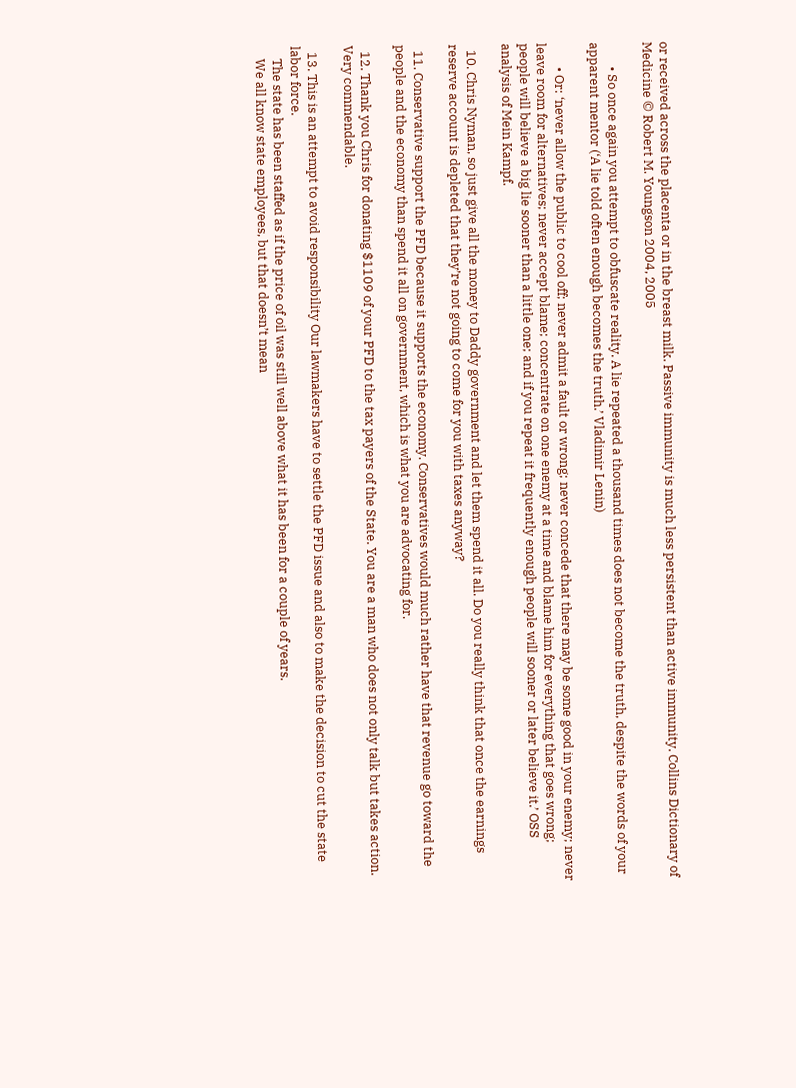or received across the placenta or in the breast milk. Passive immunity is much less persistent than active immunity. Collins Dictionary of Medicine © Robert M. Youngson 2004, 2005

        • So once again you attempt to obfuscate reality. A lie repeated a thousand times does not become the truth, despite the words of your apparent mentor (‘A lie told often enough becomes the truth.’ Vladimir Lenin)

        • Or: ‘never allow the public to cool off; never admit a fault or wrong; never concede that there may be some good in your enemy; never leave room for alternatives; never accept blame; concentrate on one enemy at a time and blame him for everything that goes wrong; people will believe a big lie sooner than a little one; and if you repeat it frequently enough people will sooner or later believe it.’ OSS analysis of Mein Kampf.

  10. Chris Nyman, so just give all the money to Daddy government and let them spend it all. Do you really think that once the earnings reserve account is depleted that they’re not going to come for you with taxes anyway?

  11. Conservative support the PFD because it supports the economy. Conservatives would much rather have that revenue go toward the people and the economy than spend it all on government, which is what you are advocating for.

  12. Thank you Chris for donating $1109 of your PFD to the tax payers of the State. You are a man who does not only talk but takes action. Very commendable.

  13. This is an attempt to avoid responsibility Our lawmakers have to settle the PFD issue and also to make the decision to cut the state labor force.
    The state has been staffed as if the price of oil was still well above what it has been for a couple of years.
    We all know state employees, but that doesn’t mean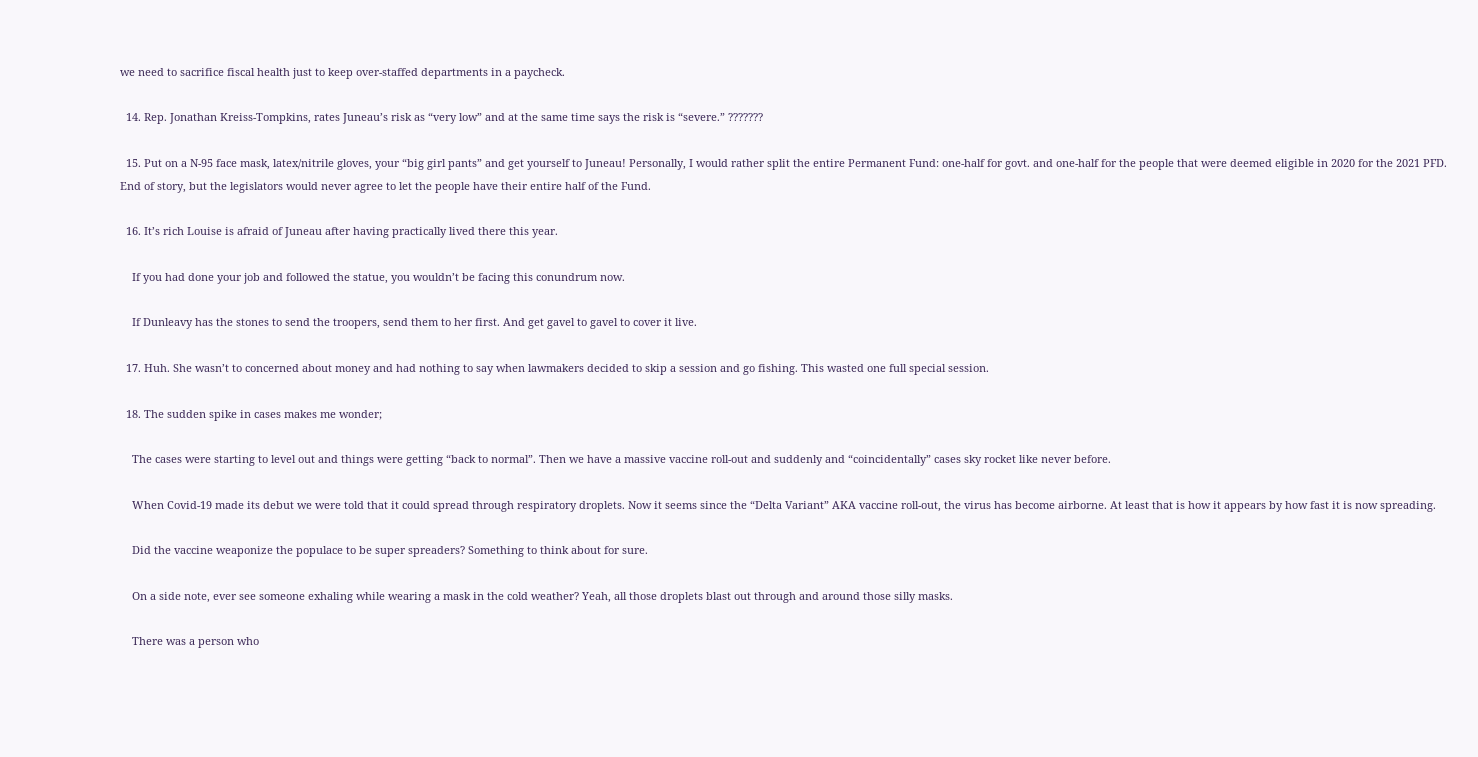we need to sacrifice fiscal health just to keep over-staffed departments in a paycheck.

  14. Rep. Jonathan Kreiss-Tompkins, rates Juneau’s risk as “very low” and at the same time says the risk is “severe.” ???????

  15. Put on a N-95 face mask, latex/nitrile gloves, your “big girl pants” and get yourself to Juneau! Personally, I would rather split the entire Permanent Fund: one-half for govt. and one-half for the people that were deemed eligible in 2020 for the 2021 PFD. End of story, but the legislators would never agree to let the people have their entire half of the Fund.

  16. It’s rich Louise is afraid of Juneau after having practically lived there this year.

    If you had done your job and followed the statue, you wouldn’t be facing this conundrum now.

    If Dunleavy has the stones to send the troopers, send them to her first. And get gavel to gavel to cover it live.

  17. Huh. She wasn’t to concerned about money and had nothing to say when lawmakers decided to skip a session and go fishing. This wasted one full special session.

  18. The sudden spike in cases makes me wonder;

    The cases were starting to level out and things were getting “back to normal”. Then we have a massive vaccine roll-out and suddenly and “coincidentally” cases sky rocket like never before.

    When Covid-19 made its debut we were told that it could spread through respiratory droplets. Now it seems since the “Delta Variant” AKA vaccine roll-out, the virus has become airborne. At least that is how it appears by how fast it is now spreading.

    Did the vaccine weaponize the populace to be super spreaders? Something to think about for sure.

    On a side note, ever see someone exhaling while wearing a mask in the cold weather? Yeah, all those droplets blast out through and around those silly masks.

    There was a person who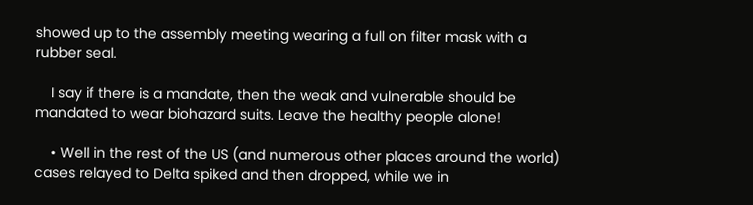showed up to the assembly meeting wearing a full on filter mask with a rubber seal.

    I say if there is a mandate, then the weak and vulnerable should be mandated to wear biohazard suits. Leave the healthy people alone!

    • Well in the rest of the US (and numerous other places around the world) cases relayed to Delta spiked and then dropped, while we in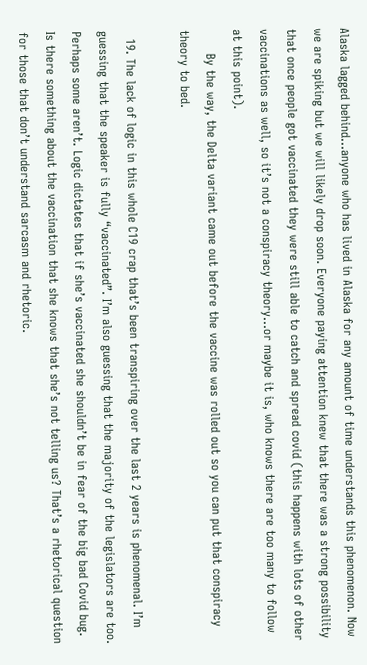Alaska lagged behind…anyone who has lived in Alaska for any amount of time understands this phenomenon. Now we are spiking but we will likely drop soon. Everyone paying attention knew that there was a strong possibility that once people got vaccinated they were still able to catch and spread covid (this happens with lots of other vaccinations as well, so it’s not a conspiracy theory…or maybe it is, who knows there are too many to follow at this point).
      By the way, the Delta variant came out before the vaccine was rolled out so you can put that conspiracy theory to bed.

  19. The lack of logic in this whole C19 crap that’s been transpiring over the last 2 years is phenomenal. I’m guessing that the speaker is fully “vaccinated”. I’m also guessing that the majority of the legislators are too. Perhaps some aren’t. Logic dictates that if she’s vaccinated she shouldn’t be in fear of the big bad Covid bug. Is there something about the vaccination that she knows that she’s not telling us? That’s a rhetorical question for those that don’t understand sarcasm and rhetoric.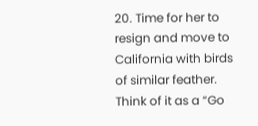20. Time for her to resign and move to California with birds of similar feather. Think of it as a “Go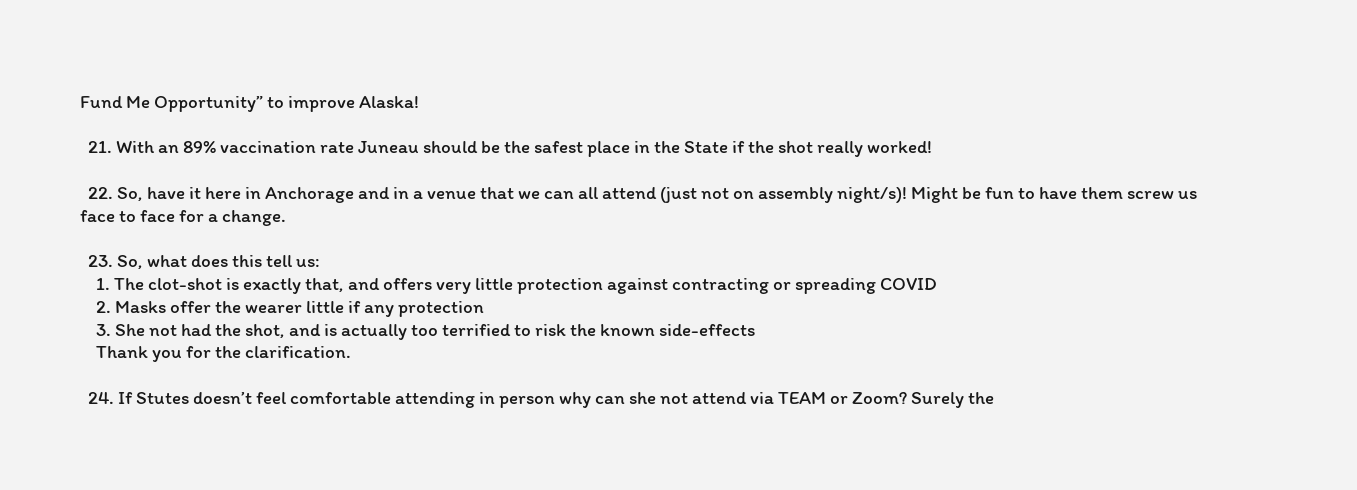Fund Me Opportunity” to improve Alaska!

  21. With an 89% vaccination rate Juneau should be the safest place in the State if the shot really worked!

  22. So, have it here in Anchorage and in a venue that we can all attend (just not on assembly night/s)! Might be fun to have them screw us face to face for a change.

  23. So, what does this tell us:
    1. The clot-shot is exactly that, and offers very little protection against contracting or spreading COVID
    2. Masks offer the wearer little if any protection
    3. She not had the shot, and is actually too terrified to risk the known side-effects
    Thank you for the clarification.

  24. If Stutes doesn’t feel comfortable attending in person why can she not attend via TEAM or Zoom? Surely the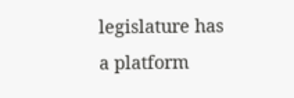legislature has a platform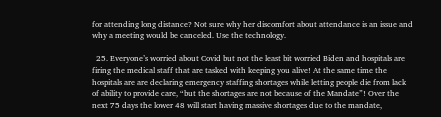for attending long distance? Not sure why her discomfort about attendance is an issue and why a meeting would be canceled. Use the technology.

  25. Everyone’s worried about Covid but not the least bit worried Biden and hospitals are firing the medical staff that are tasked with keeping you alive! At the same time the hospitals are are declaring emergency staffing shortages while letting people die from lack of ability to provide care, “but the shortages are not because of the Mandate”! Over the next 75 days the lower 48 will start having massive shortages due to the mandate,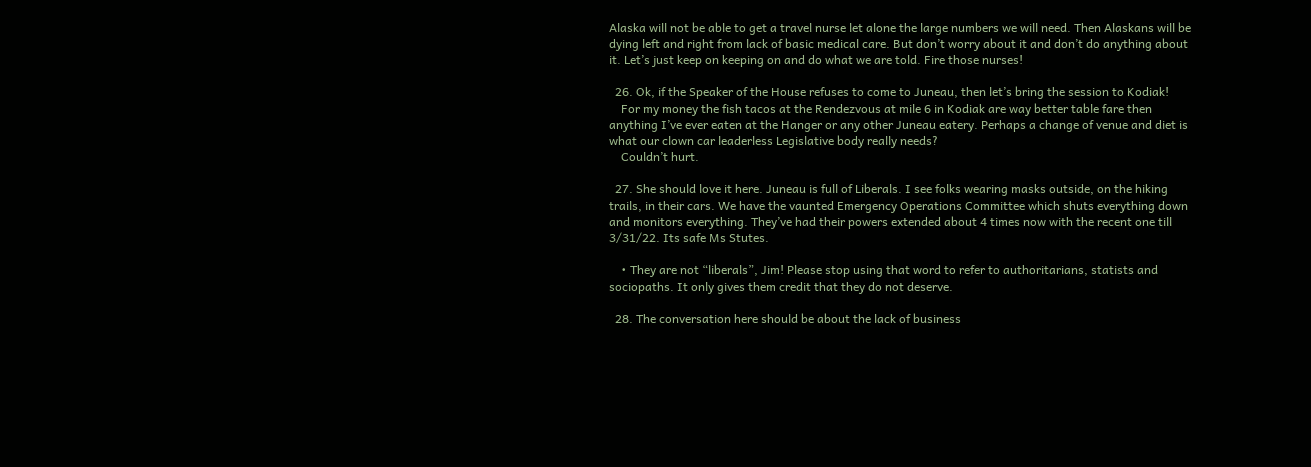Alaska will not be able to get a travel nurse let alone the large numbers we will need. Then Alaskans will be dying left and right from lack of basic medical care. But don’t worry about it and don’t do anything about it. Let’s just keep on keeping on and do what we are told. Fire those nurses!

  26. Ok, if the Speaker of the House refuses to come to Juneau, then let’s bring the session to Kodiak!
    For my money the fish tacos at the Rendezvous at mile 6 in Kodiak are way better table fare then anything I’ve ever eaten at the Hanger or any other Juneau eatery. Perhaps a change of venue and diet is what our clown car leaderless Legislative body really needs?
    Couldn’t hurt.

  27. She should love it here. Juneau is full of Liberals. I see folks wearing masks outside, on the hiking trails, in their cars. We have the vaunted Emergency Operations Committee which shuts everything down and monitors everything. They’ve had their powers extended about 4 times now with the recent one till 3/31/22. Its safe Ms Stutes.

    • They are not “liberals”, Jim! Please stop using that word to refer to authoritarians, statists and sociopaths. It only gives them credit that they do not deserve.

  28. The conversation here should be about the lack of business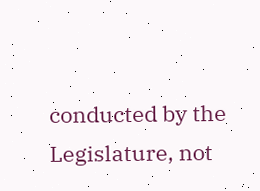conducted by the Legislature, not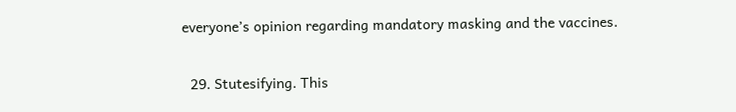everyone’s opinion regarding mandatory masking and the vaccines.

  29. Stutesifying. This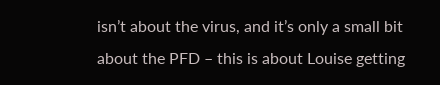isn’t about the virus, and it’s only a small bit about the PFD – this is about Louise getting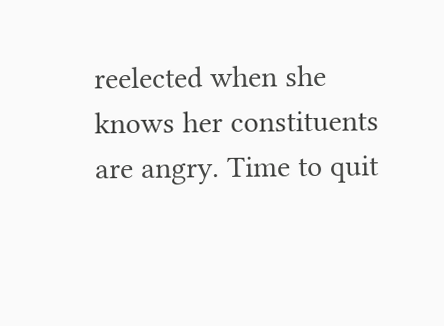reelected when she knows her constituents are angry. Time to quit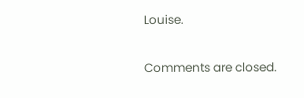Louise.

Comments are closed.